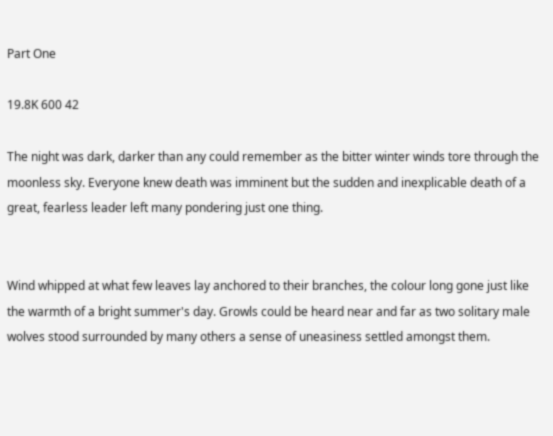Part One

19.8K 600 42

The night was dark, darker than any could remember as the bitter winter winds tore through the moonless sky. Everyone knew death was imminent but the sudden and inexplicable death of a great, fearless leader left many pondering just one thing.


Wind whipped at what few leaves lay anchored to their branches, the colour long gone just like the warmth of a bright summer's day. Growls could be heard near and far as two solitary male wolves stood surrounded by many others a sense of uneasiness settled amongst them.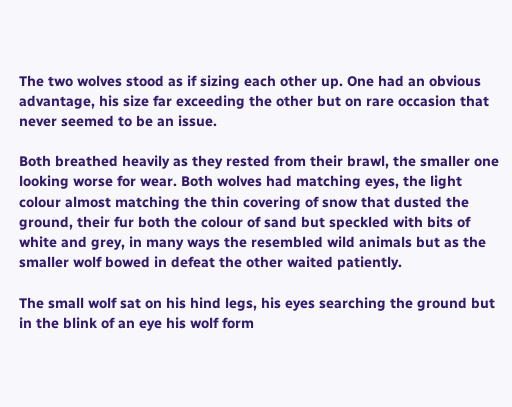The two wolves stood as if sizing each other up. One had an obvious advantage, his size far exceeding the other but on rare occasion that never seemed to be an issue.

Both breathed heavily as they rested from their brawl, the smaller one looking worse for wear. Both wolves had matching eyes, the light colour almost matching the thin covering of snow that dusted the ground, their fur both the colour of sand but speckled with bits of white and grey, in many ways the resembled wild animals but as the smaller wolf bowed in defeat the other waited patiently.

The small wolf sat on his hind legs, his eyes searching the ground but in the blink of an eye his wolf form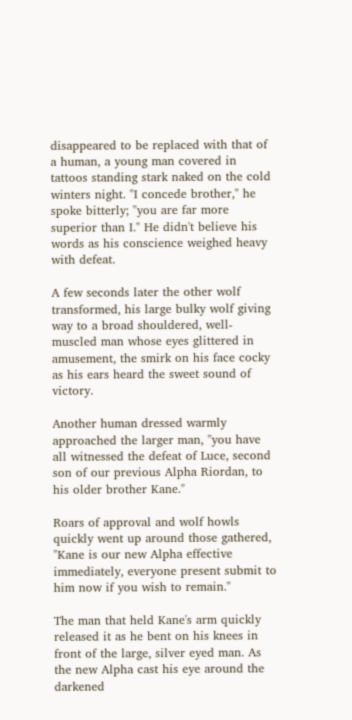disappeared to be replaced with that of a human, a young man covered in tattoos standing stark naked on the cold winters night. "I concede brother," he spoke bitterly; "you are far more superior than I." He didn't believe his words as his conscience weighed heavy with defeat.

A few seconds later the other wolf transformed, his large bulky wolf giving way to a broad shouldered, well-muscled man whose eyes glittered in amusement, the smirk on his face cocky as his ears heard the sweet sound of victory.

Another human dressed warmly approached the larger man, "you have all witnessed the defeat of Luce, second son of our previous Alpha Riordan, to his older brother Kane."

Roars of approval and wolf howls quickly went up around those gathered, "Kane is our new Alpha effective immediately, everyone present submit to him now if you wish to remain."

The man that held Kane's arm quickly released it as he bent on his knees in front of the large, silver eyed man. As the new Alpha cast his eye around the darkened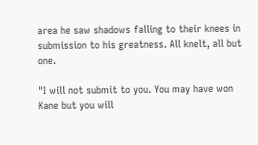area he saw shadows falling to their knees in submission to his greatness. All knelt, all but one.

"I will not submit to you. You may have won Kane but you will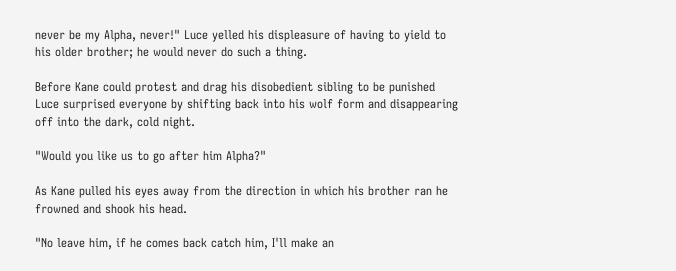never be my Alpha, never!" Luce yelled his displeasure of having to yield to his older brother; he would never do such a thing.

Before Kane could protest and drag his disobedient sibling to be punished Luce surprised everyone by shifting back into his wolf form and disappearing off into the dark, cold night.

"Would you like us to go after him Alpha?"

As Kane pulled his eyes away from the direction in which his brother ran he frowned and shook his head.

"No leave him, if he comes back catch him, I'll make an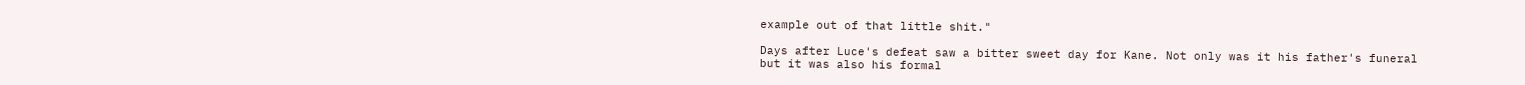example out of that little shit."

Days after Luce's defeat saw a bitter sweet day for Kane. Not only was it his father's funeral but it was also his formal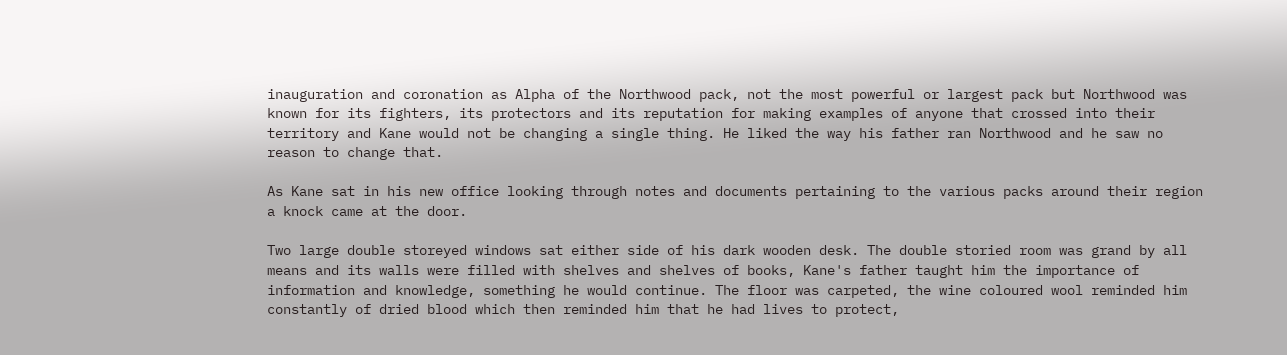inauguration and coronation as Alpha of the Northwood pack, not the most powerful or largest pack but Northwood was known for its fighters, its protectors and its reputation for making examples of anyone that crossed into their territory and Kane would not be changing a single thing. He liked the way his father ran Northwood and he saw no reason to change that.

As Kane sat in his new office looking through notes and documents pertaining to the various packs around their region a knock came at the door.

Two large double storeyed windows sat either side of his dark wooden desk. The double storied room was grand by all means and its walls were filled with shelves and shelves of books, Kane's father taught him the importance of information and knowledge, something he would continue. The floor was carpeted, the wine coloured wool reminded him constantly of dried blood which then reminded him that he had lives to protect,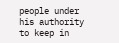people under his authority to keep in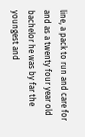line, a pack to run and care for and as a twenty four year old bachelor he was by far the youngest and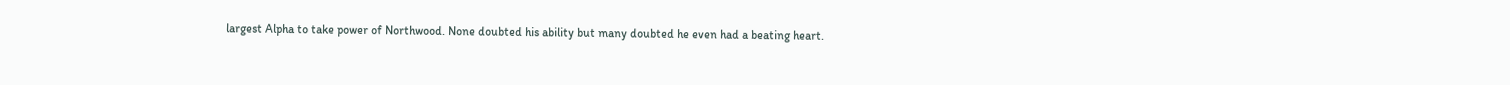largest Alpha to take power of Northwood. None doubted his ability but many doubted he even had a beating heart.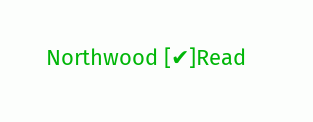Northwood [✔]Read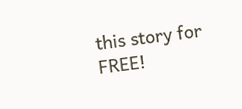this story for FREE!